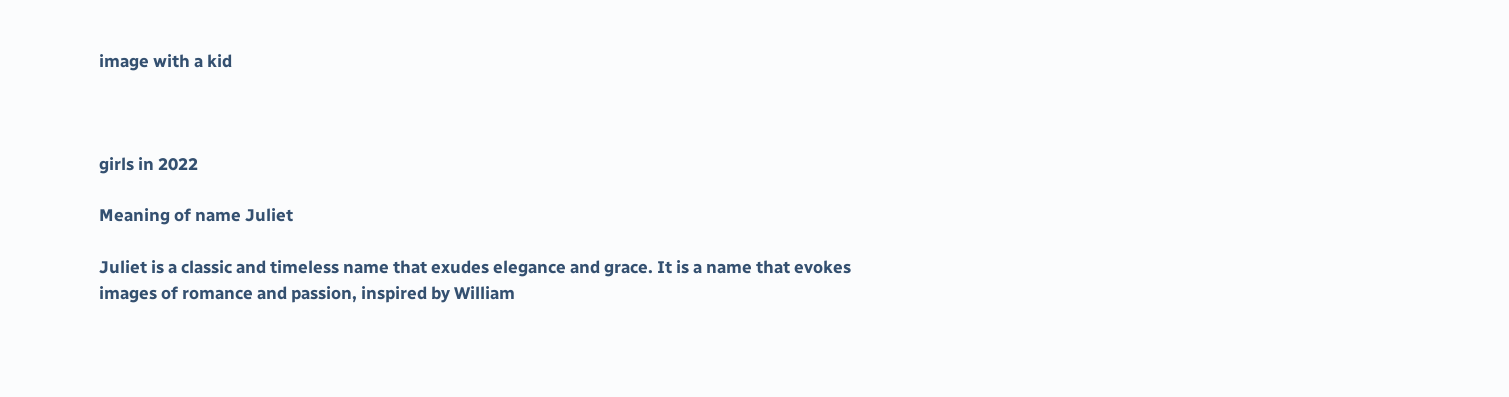image with a kid



girls in 2022

Meaning of name Juliet

Juliet is a classic and timeless name that exudes elegance and grace. It is a name that evokes images of romance and passion, inspired by William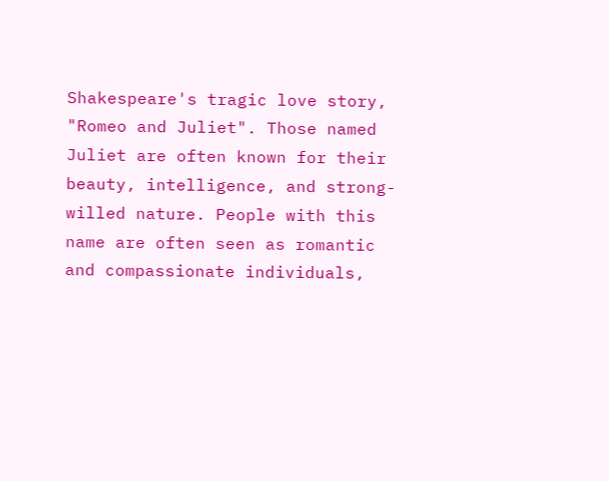Shakespeare's tragic love story, "Romeo and Juliet". Those named Juliet are often known for their beauty, intelligence, and strong-willed nature. People with this name are often seen as romantic and compassionate individuals,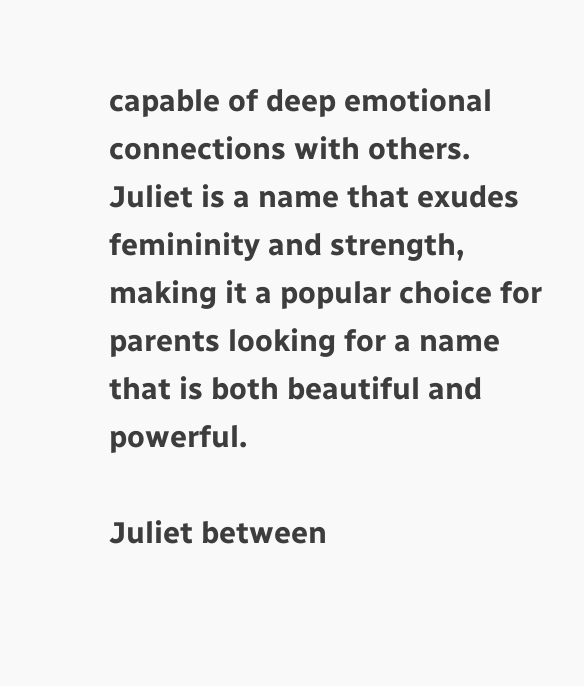capable of deep emotional connections with others. Juliet is a name that exudes femininity and strength, making it a popular choice for parents looking for a name that is both beautiful and powerful.

Juliet between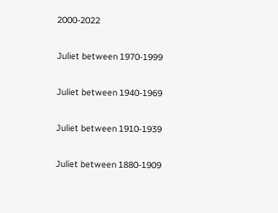2000-2022

Juliet between 1970-1999

Juliet between 1940-1969

Juliet between 1910-1939

Juliet between 1880-1909